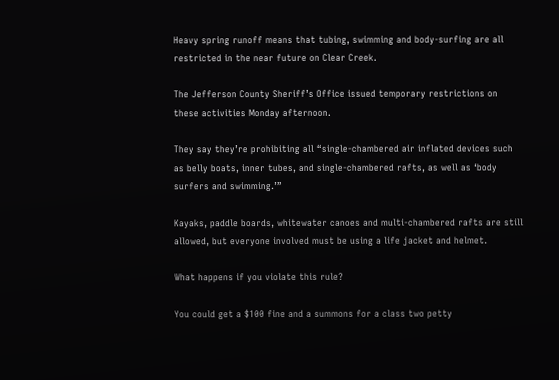Heavy spring runoff means that tubing, swimming and body-surfing are all restricted in the near future on Clear Creek.

The Jefferson County Sheriff’s Office issued temporary restrictions on these activities Monday afternoon.

They say they’re prohibiting all “single-chambered air inflated devices such as belly boats, inner tubes, and single-chambered rafts, as well as ‘body surfers and swimming.’”

Kayaks, paddle boards, whitewater canoes and multi-chambered rafts are still allowed, but everyone involved must be using a life jacket and helmet.

What happens if you violate this rule?

You could get a $100 fine and a summons for a class two petty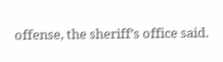offense, the sheriff’s office said.